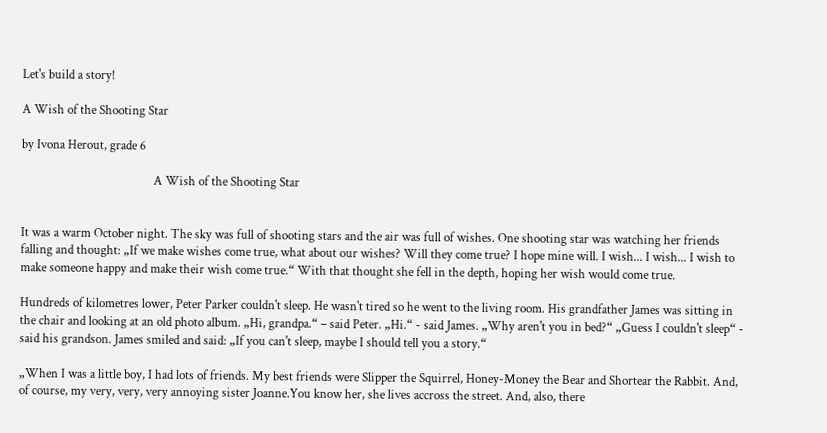Let's build a story!

A Wish of the Shooting Star

by Ivona Herout, grade 6

                                            A Wish of the Shooting Star


It was a warm October night. The sky was full of shooting stars and the air was full of wishes. One shooting star was watching her friends falling and thought: „If we make wishes come true, what about our wishes? Will they come true? I hope mine will. I wish... I wish... I wish to make someone happy and make their wish come true.“ With that thought she fell in the depth, hoping her wish would come true.

Hundreds of kilometres lower, Peter Parker couldn't sleep. He wasn't tired so he went to the living room. His grandfather James was sitting in the chair and looking at an old photo album. „Hi, grandpa.“ – said Peter. „Hi.“ - said James. „Why aren't you in bed?“ „Guess I couldn't sleep“ - said his grandson. James smiled and said: „If you can't sleep, maybe I should tell you a story.“

„When I was a little boy, I had lots of friends. My best friends were Slipper the Squirrel, Honey-Money the Bear and Shortear the Rabbit. And, of course, my very, very, very annoying sister Joanne.You know her, she lives accross the street. And, also, there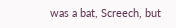was a bat, Screech, but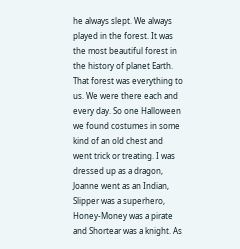he always slept. We always played in the forest. It was the most beautiful forest in the history of planet Earth. That forest was everything to us. We were there each and every day. So one Halloween we found costumes in some kind of an old chest and went trick or treating. I was dressed up as a dragon, Joanne went as an Indian, Slipper was a superhero, Honey-Money was a pirate and Shortear was a knight. As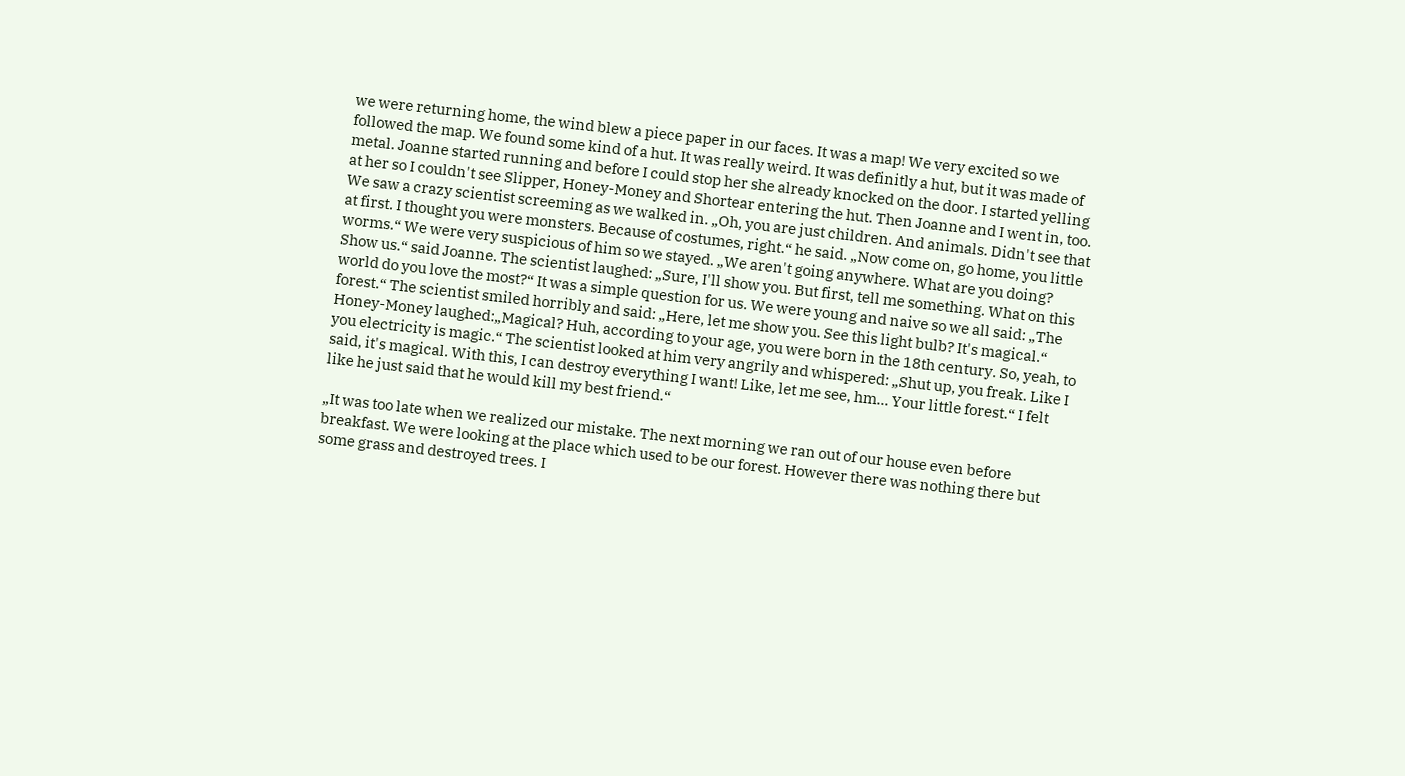we were returning home, the wind blew a piece paper in our faces. It was a map! We very excited so we followed the map. We found some kind of a hut. It was really weird. It was definitly a hut, but it was made of metal. Joanne started running and before I could stop her she already knocked on the door. I started yelling at her so I couldn't see Slipper, Honey-Money and Shortear entering the hut. Then Joanne and I went in, too. We saw a crazy scientist screeming as we walked in. „Oh, you are just children. And animals. Didn't see that at first. I thought you were monsters. Because of costumes, right.“ he said. „Now come on, go home, you little worms.“ We were very suspicious of him so we stayed. „We aren't going anywhere. What are you doing? Show us.“ said Joanne. The scientist laughed: „Sure, I'll show you. But first, tell me something. What on this world do you love the most?“ It was a simple question for us. We were young and naive so we all said: „The forest.“ The scientist smiled horribly and said: „Here, let me show you. See this light bulb? It's magical.“ Honey-Money laughed:„Magical? Huh, according to your age, you were born in the 18th century. So, yeah, to you electricity is magic.“ The scientist looked at him very angrily and whispered: „Shut up, you freak. Like I said, it's magical. With this, I can destroy everything I want! Like, let me see, hm... Your little forest.“ I felt like he just said that he would kill my best friend.“

„It was too late when we realized our mistake. The next morning we ran out of our house even before breakfast. We were looking at the place which used to be our forest. However there was nothing there but some grass and destroyed trees. I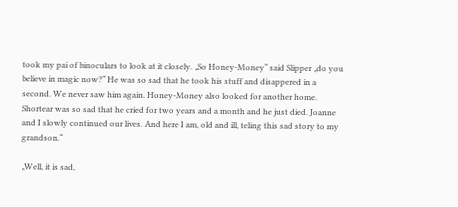took my pai of binoculars to look at it closely. „So Honey-Money“ said Slipper „do you believe in magic now?“ He was so sad that he took his stuff and disappered in a second. We never saw him again. Honey-Money also looked for another home. Shortear was so sad that he cried for two years and a month and he just died. Joanne and I slowly continued our lives. And here I am, old and ill, teling this sad story to my grandson.“

„Well, it is sad,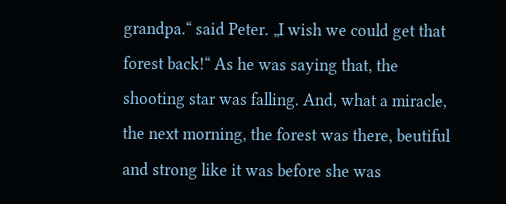grandpa.“ said Peter. „I wish we could get that forest back!“ As he was saying that, the shooting star was falling. And, what a miracle, the next morning, the forest was there, beutiful and strong like it was before she was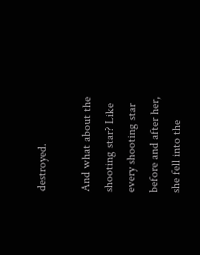destroyed.

And what about the shooting star? Like every shooting star before and after her, she fell into the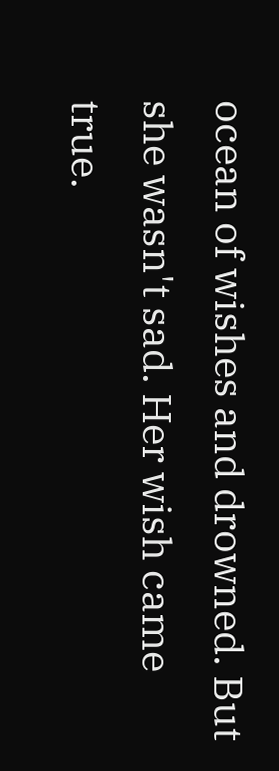ocean of wishes and drowned. But she wasn't sad. Her wish came true.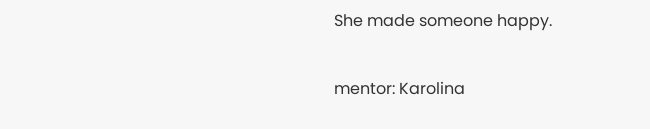She made someone happy.

mentor: Karolina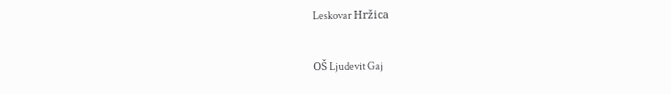Leskovar Hržica

OŠ Ljudevit Gaj